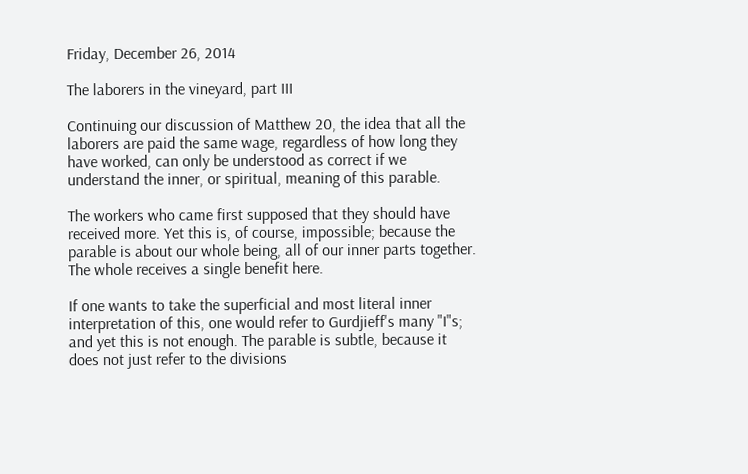Friday, December 26, 2014

The laborers in the vineyard, part III

Continuing our discussion of Matthew 20, the idea that all the laborers are paid the same wage, regardless of how long they have worked, can only be understood as correct if we understand the inner, or spiritual, meaning of this parable.

The workers who came first supposed that they should have received more. Yet this is, of course, impossible; because the parable is about our whole being, all of our inner parts together. The whole receives a single benefit here.

If one wants to take the superficial and most literal inner interpretation of this, one would refer to Gurdjieff's many "I"s;  and yet this is not enough. The parable is subtle, because it does not just refer to the divisions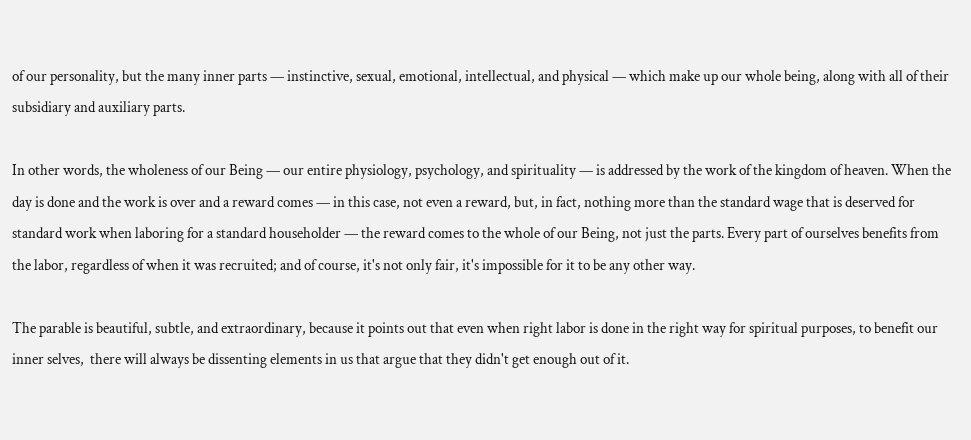of our personality, but the many inner parts — instinctive, sexual, emotional, intellectual, and physical — which make up our whole being, along with all of their subsidiary and auxiliary parts.

In other words, the wholeness of our Being — our entire physiology, psychology, and spirituality — is addressed by the work of the kingdom of heaven. When the day is done and the work is over and a reward comes — in this case, not even a reward, but, in fact, nothing more than the standard wage that is deserved for standard work when laboring for a standard householder — the reward comes to the whole of our Being, not just the parts. Every part of ourselves benefits from the labor, regardless of when it was recruited; and of course, it's not only fair, it's impossible for it to be any other way.

The parable is beautiful, subtle, and extraordinary, because it points out that even when right labor is done in the right way for spiritual purposes, to benefit our inner selves,  there will always be dissenting elements in us that argue that they didn't get enough out of it.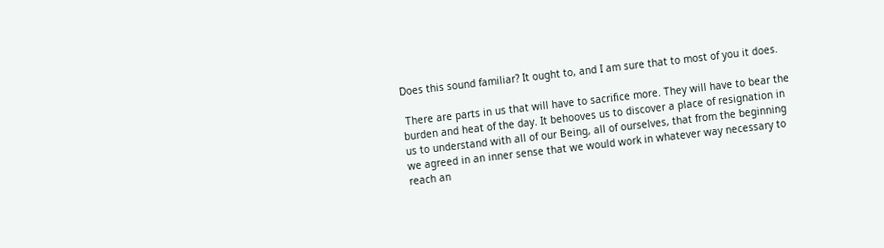Does this sound familiar? It ought to, and I am sure that to most of you it does.

 There are parts in us that will have to sacrifice more. They will have to bear the burden and heat of the day. It behooves us to discover a place of resignation in us to understand with all of our Being, all of ourselves, that from the beginning we agreed in an inner sense that we would work in whatever way necessary to reach an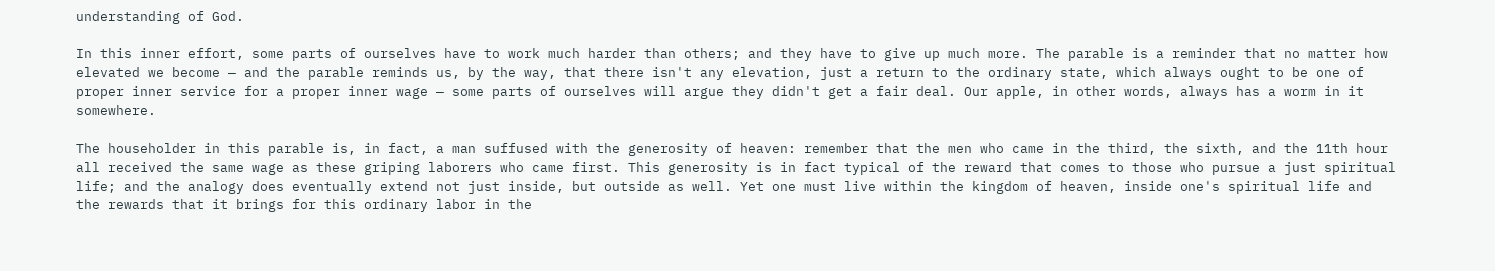understanding of God.

In this inner effort, some parts of ourselves have to work much harder than others; and they have to give up much more. The parable is a reminder that no matter how elevated we become — and the parable reminds us, by the way, that there isn't any elevation, just a return to the ordinary state, which always ought to be one of proper inner service for a proper inner wage — some parts of ourselves will argue they didn't get a fair deal. Our apple, in other words, always has a worm in it somewhere.

The householder in this parable is, in fact, a man suffused with the generosity of heaven: remember that the men who came in the third, the sixth, and the 11th hour all received the same wage as these griping laborers who came first. This generosity is in fact typical of the reward that comes to those who pursue a just spiritual life; and the analogy does eventually extend not just inside, but outside as well. Yet one must live within the kingdom of heaven, inside one's spiritual life and the rewards that it brings for this ordinary labor in the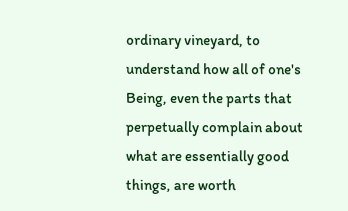ordinary vineyard, to understand how all of one's Being, even the parts that perpetually complain about what are essentially good things, are worth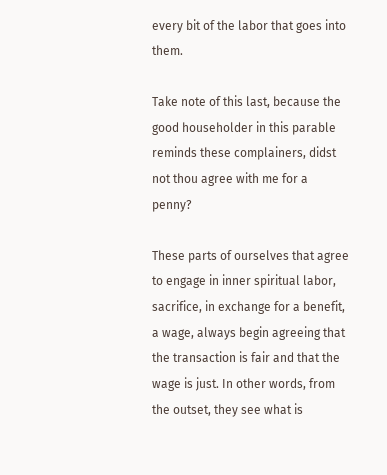every bit of the labor that goes into them.

Take note of this last, because the good householder in this parable reminds these complainers, didst not thou agree with me for a penny?

These parts of ourselves that agree to engage in inner spiritual labor, sacrifice, in exchange for a benefit, a wage, always begin agreeing that the transaction is fair and that the wage is just. In other words, from the outset, they see what is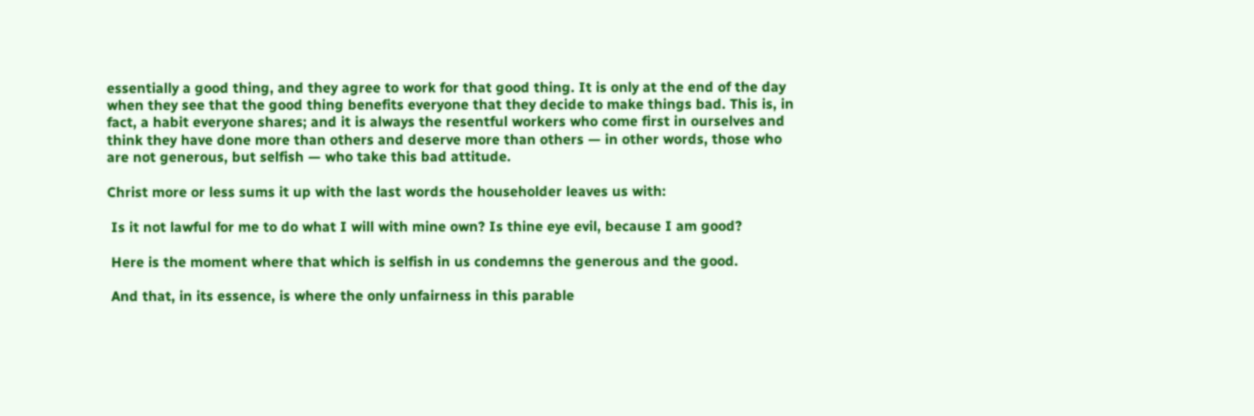essentially a good thing, and they agree to work for that good thing. It is only at the end of the day when they see that the good thing benefits everyone that they decide to make things bad. This is, in fact, a habit everyone shares; and it is always the resentful workers who come first in ourselves and think they have done more than others and deserve more than others — in other words, those who are not generous, but selfish — who take this bad attitude.

Christ more or less sums it up with the last words the householder leaves us with:

 Is it not lawful for me to do what I will with mine own? Is thine eye evil, because I am good?

 Here is the moment where that which is selfish in us condemns the generous and the good.

 And that, in its essence, is where the only unfairness in this parable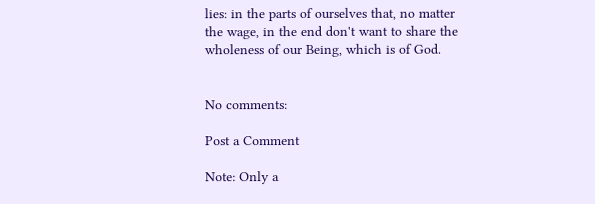lies: in the parts of ourselves that, no matter the wage, in the end don't want to share the wholeness of our Being, which is of God.


No comments:

Post a Comment

Note: Only a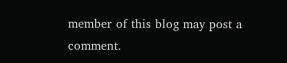member of this blog may post a comment.